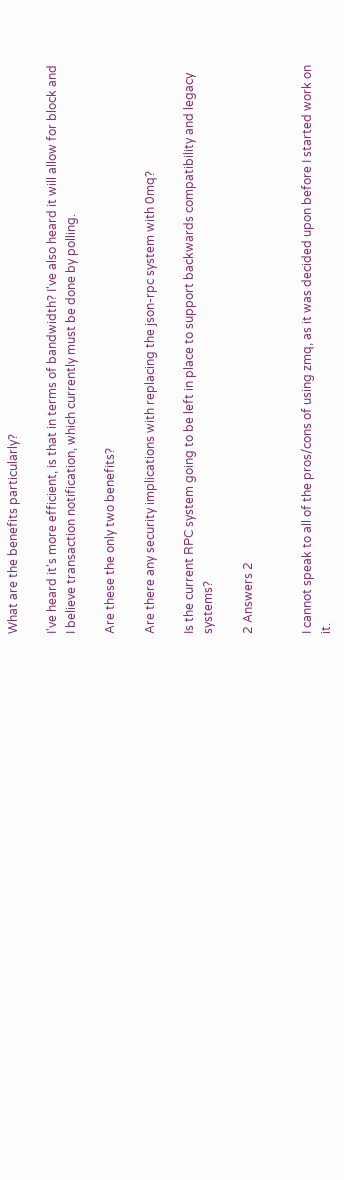What are the benefits particularly?

I've heard it's more efficient, is that in terms of bandwidth? I've also heard it will allow for block and I believe transaction notification, which currently must be done by polling.

Are these the only two benefits?

Are there any security implications with replacing the json-rpc system with 0mq?

Is the current RPC system going to be left in place to support backwards compatibility and legacy systems?

2 Answers 2


I cannot speak to all of the pros/cons of using zmq, as it was decided upon before I started work on it.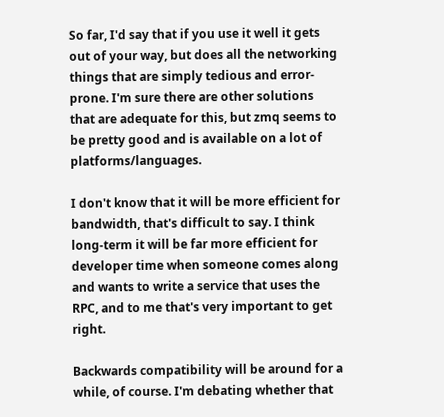So far, I'd say that if you use it well it gets out of your way, but does all the networking things that are simply tedious and error-prone. I'm sure there are other solutions that are adequate for this, but zmq seems to be pretty good and is available on a lot of platforms/languages.

I don't know that it will be more efficient for bandwidth, that's difficult to say. I think long-term it will be far more efficient for developer time when someone comes along and wants to write a service that uses the RPC, and to me that's very important to get right.

Backwards compatibility will be around for a while, of course. I'm debating whether that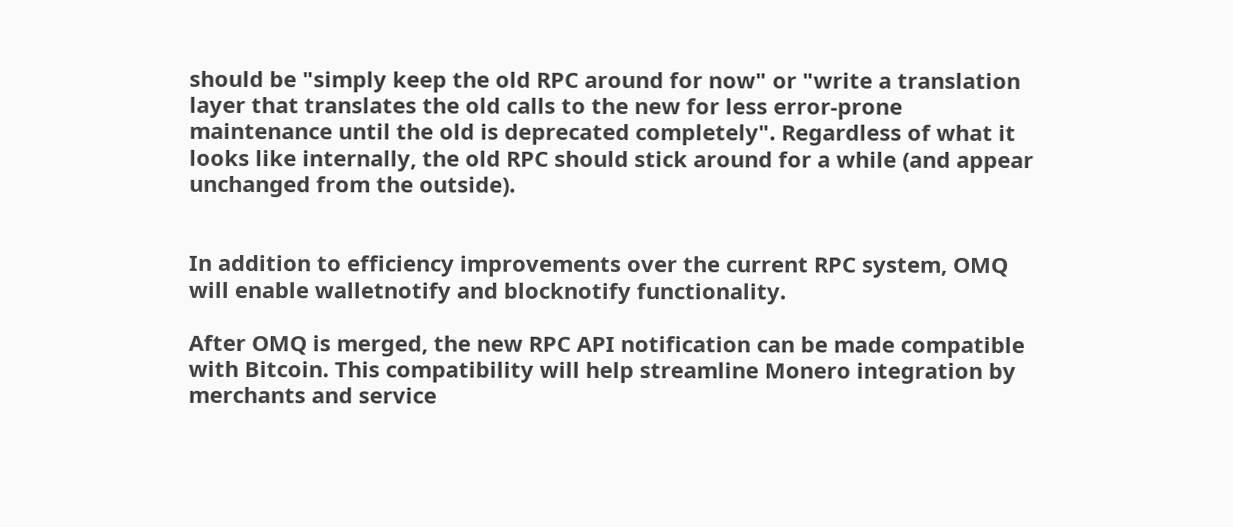should be "simply keep the old RPC around for now" or "write a translation layer that translates the old calls to the new for less error-prone maintenance until the old is deprecated completely". Regardless of what it looks like internally, the old RPC should stick around for a while (and appear unchanged from the outside).


In addition to efficiency improvements over the current RPC system, OMQ will enable walletnotify and blocknotify functionality.

After OMQ is merged, the new RPC API notification can be made compatible with Bitcoin. This compatibility will help streamline Monero integration by merchants and service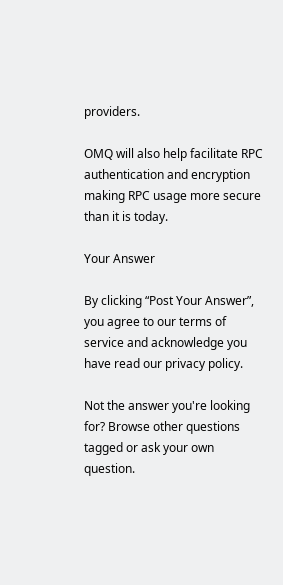providers.

OMQ will also help facilitate RPC authentication and encryption making RPC usage more secure than it is today.

Your Answer

By clicking “Post Your Answer”, you agree to our terms of service and acknowledge you have read our privacy policy.

Not the answer you're looking for? Browse other questions tagged or ask your own question.